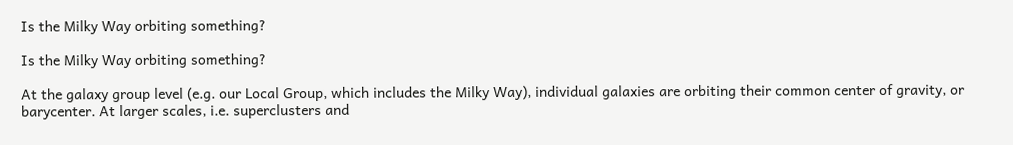Is the Milky Way orbiting something?

Is the Milky Way orbiting something?

At the galaxy group level (e.g. our Local Group, which includes the Milky Way), individual galaxies are orbiting their common center of gravity, or barycenter. At larger scales, i.e. superclusters and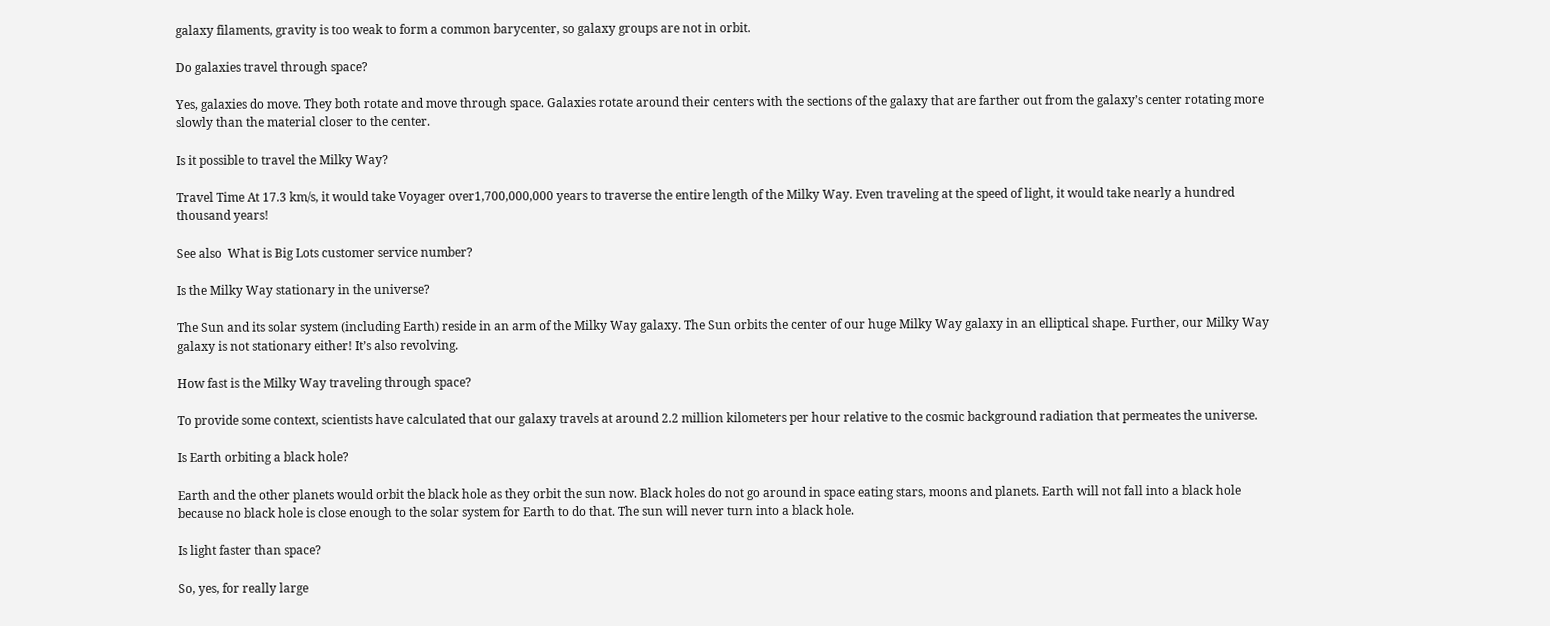galaxy filaments, gravity is too weak to form a common barycenter, so galaxy groups are not in orbit.

Do galaxies travel through space?

Yes, galaxies do move. They both rotate and move through space. Galaxies rotate around their centers with the sections of the galaxy that are farther out from the galaxy’s center rotating more slowly than the material closer to the center.

Is it possible to travel the Milky Way?

Travel Time At 17.3 km/s, it would take Voyager over1,700,000,000 years to traverse the entire length of the Milky Way. Even traveling at the speed of light, it would take nearly a hundred thousand years!

See also  What is Big Lots customer service number?

Is the Milky Way stationary in the universe?

The Sun and its solar system (including Earth) reside in an arm of the Milky Way galaxy. The Sun orbits the center of our huge Milky Way galaxy in an elliptical shape. Further, our Milky Way galaxy is not stationary either! It’s also revolving.

How fast is the Milky Way traveling through space?

To provide some context, scientists have calculated that our galaxy travels at around 2.2 million kilometers per hour relative to the cosmic background radiation that permeates the universe.

Is Earth orbiting a black hole?

Earth and the other planets would orbit the black hole as they orbit the sun now. Black holes do not go around in space eating stars, moons and planets. Earth will not fall into a black hole because no black hole is close enough to the solar system for Earth to do that. The sun will never turn into a black hole.

Is light faster than space?

So, yes, for really large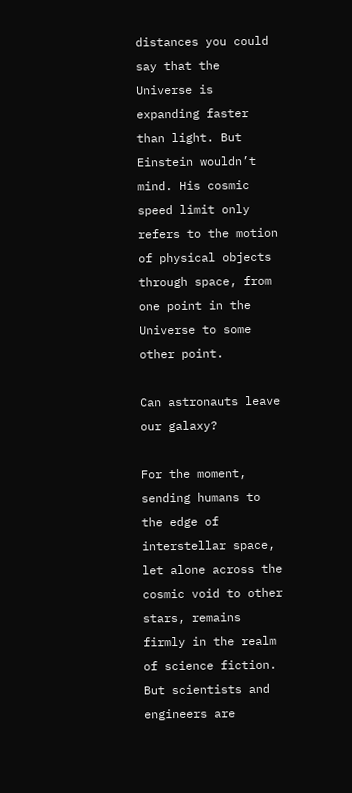distances you could say that the Universe is expanding faster than light. But Einstein wouldn’t mind. His cosmic speed limit only refers to the motion of physical objects through space, from one point in the Universe to some other point.

Can astronauts leave our galaxy?

For the moment, sending humans to the edge of interstellar space, let alone across the cosmic void to other stars, remains firmly in the realm of science fiction. But scientists and engineers are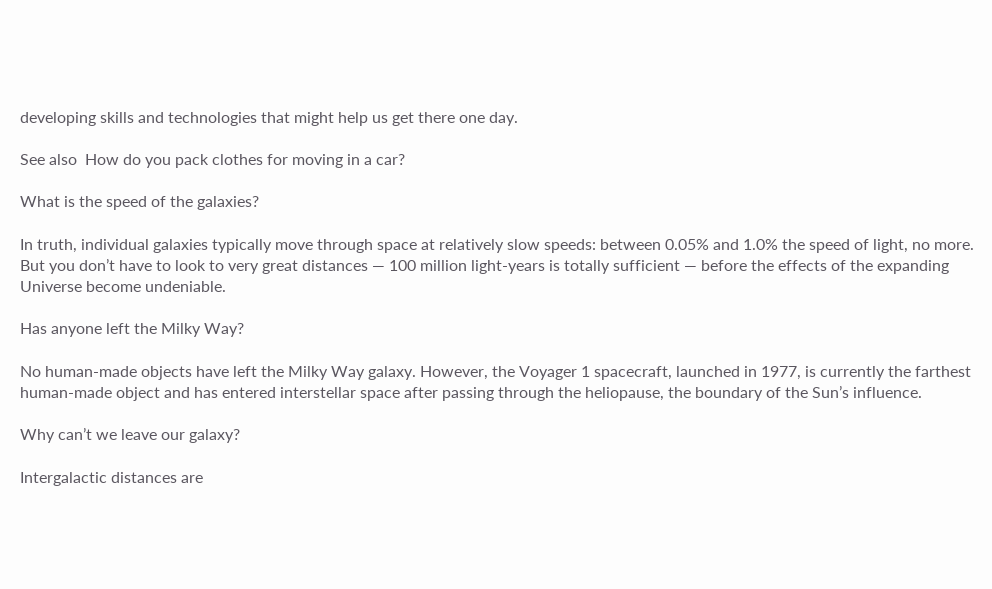developing skills and technologies that might help us get there one day.

See also  How do you pack clothes for moving in a car?

What is the speed of the galaxies?

In truth, individual galaxies typically move through space at relatively slow speeds: between 0.05% and 1.0% the speed of light, no more. But you don’t have to look to very great distances — 100 million light-years is totally sufficient — before the effects of the expanding Universe become undeniable.

Has anyone left the Milky Way?

No human-made objects have left the Milky Way galaxy. However, the Voyager 1 spacecraft, launched in 1977, is currently the farthest human-made object and has entered interstellar space after passing through the heliopause, the boundary of the Sun’s influence.

Why can’t we leave our galaxy?

Intergalactic distances are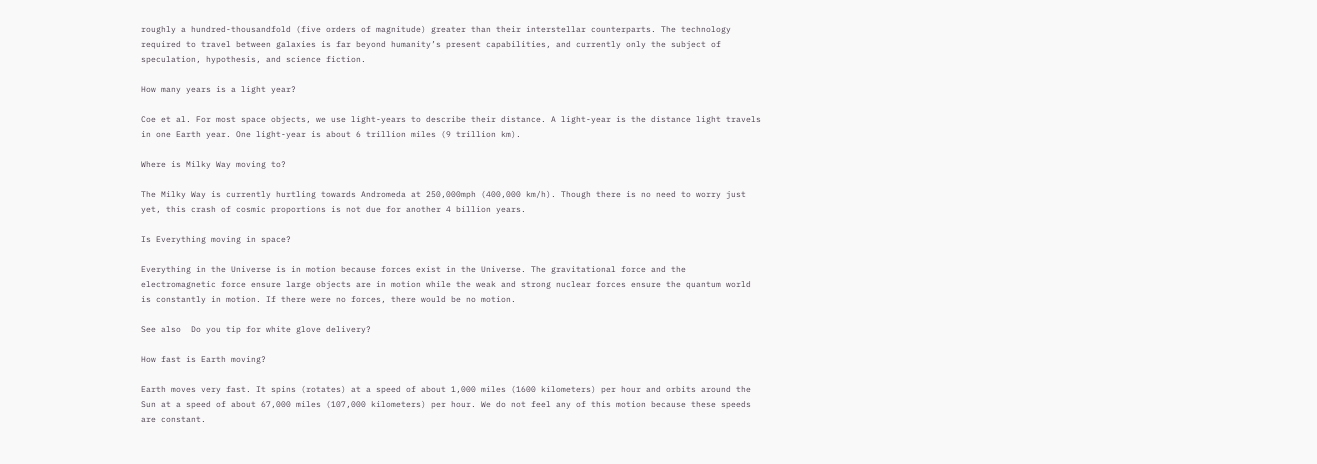roughly a hundred-thousandfold (five orders of magnitude) greater than their interstellar counterparts. The technology required to travel between galaxies is far beyond humanity’s present capabilities, and currently only the subject of speculation, hypothesis, and science fiction.

How many years is a light year?

Coe et al. For most space objects, we use light-years to describe their distance. A light-year is the distance light travels in one Earth year. One light-year is about 6 trillion miles (9 trillion km).

Where is Milky Way moving to?

The Milky Way is currently hurtling towards Andromeda at 250,000mph (400,000 km/h). Though there is no need to worry just yet, this crash of cosmic proportions is not due for another 4 billion years.

Is Everything moving in space?

Everything in the Universe is in motion because forces exist in the Universe. The gravitational force and the electromagnetic force ensure large objects are in motion while the weak and strong nuclear forces ensure the quantum world is constantly in motion. If there were no forces, there would be no motion.

See also  Do you tip for white glove delivery?

How fast is Earth moving?

Earth moves very fast. It spins (rotates) at a speed of about 1,000 miles (1600 kilometers) per hour and orbits around the Sun at a speed of about 67,000 miles (107,000 kilometers) per hour. We do not feel any of this motion because these speeds are constant.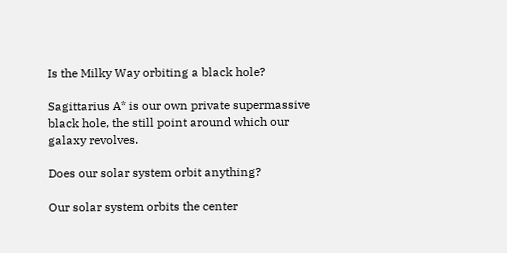Is the Milky Way orbiting a black hole?

Sagittarius A* is our own private supermassive black hole, the still point around which our galaxy revolves.

Does our solar system orbit anything?

Our solar system orbits the center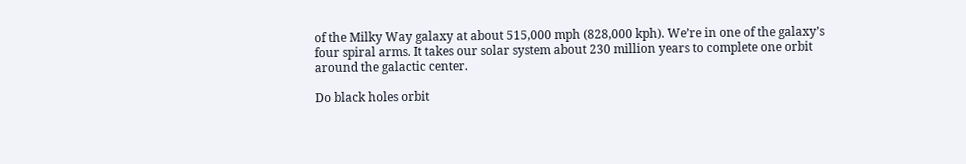of the Milky Way galaxy at about 515,000 mph (828,000 kph). We’re in one of the galaxy’s four spiral arms. It takes our solar system about 230 million years to complete one orbit around the galactic center.

Do black holes orbit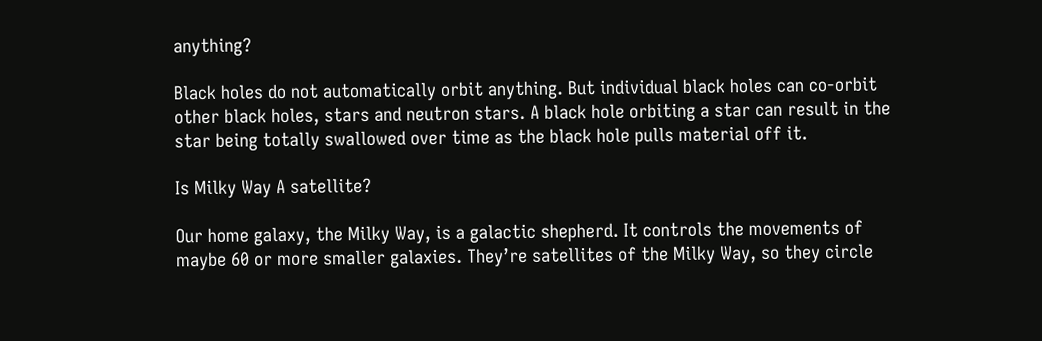anything?

Black holes do not automatically orbit anything. But individual black holes can co-orbit other black holes, stars and neutron stars. A black hole orbiting a star can result in the star being totally swallowed over time as the black hole pulls material off it.

Is Milky Way A satellite?

Our home galaxy, the Milky Way, is a galactic shepherd. It controls the movements of maybe 60 or more smaller galaxies. They’re satellites of the Milky Way, so they circle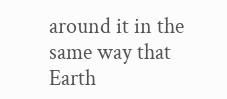around it in the same way that Earth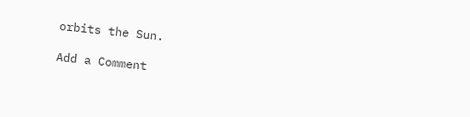orbits the Sun.

Add a Comment